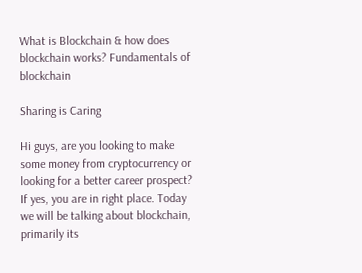What is Blockchain & how does blockchain works? Fundamentals of blockchain

Sharing is Caring

Hi guys, are you looking to make some money from cryptocurrency or looking for a better career prospect? If yes, you are in right place. Today we will be talking about blockchain, primarily its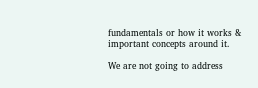fundamentals or how it works & important concepts around it.

We are not going to address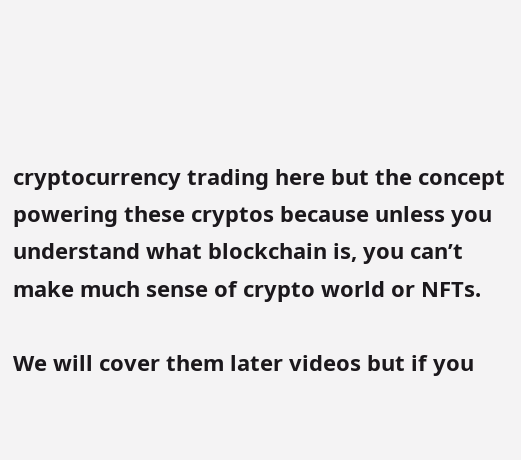cryptocurrency trading here but the concept powering these cryptos because unless you understand what blockchain is, you can’t make much sense of crypto world or NFTs.

We will cover them later videos but if you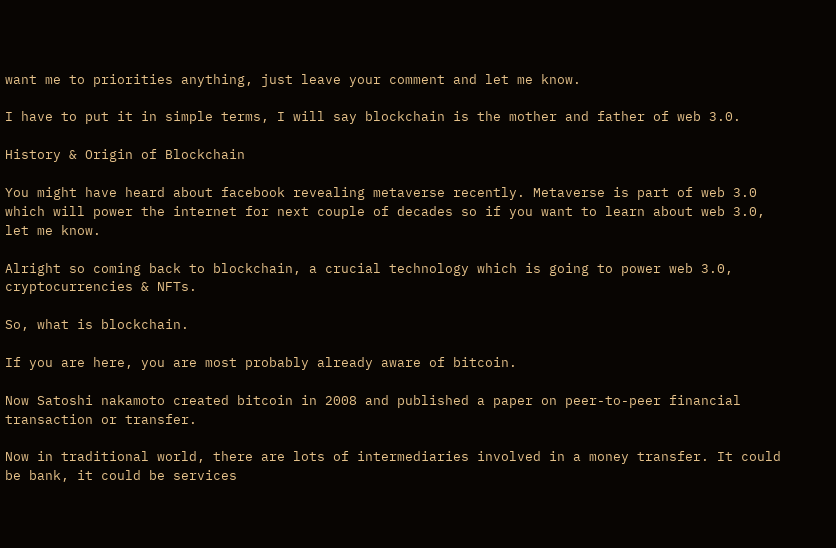want me to priorities anything, just leave your comment and let me know.

I have to put it in simple terms, I will say blockchain is the mother and father of web 3.0.

History & Origin of Blockchain

You might have heard about facebook revealing metaverse recently. Metaverse is part of web 3.0 which will power the internet for next couple of decades so if you want to learn about web 3.0, let me know.

Alright so coming back to blockchain, a crucial technology which is going to power web 3.0, cryptocurrencies & NFTs.

So, what is blockchain.

If you are here, you are most probably already aware of bitcoin.

Now Satoshi nakamoto created bitcoin in 2008 and published a paper on peer-to-peer financial transaction or transfer.

Now in traditional world, there are lots of intermediaries involved in a money transfer. It could be bank, it could be services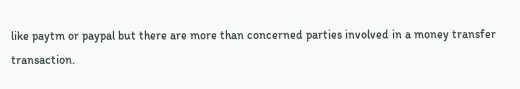like paytm or paypal but there are more than concerned parties involved in a money transfer transaction.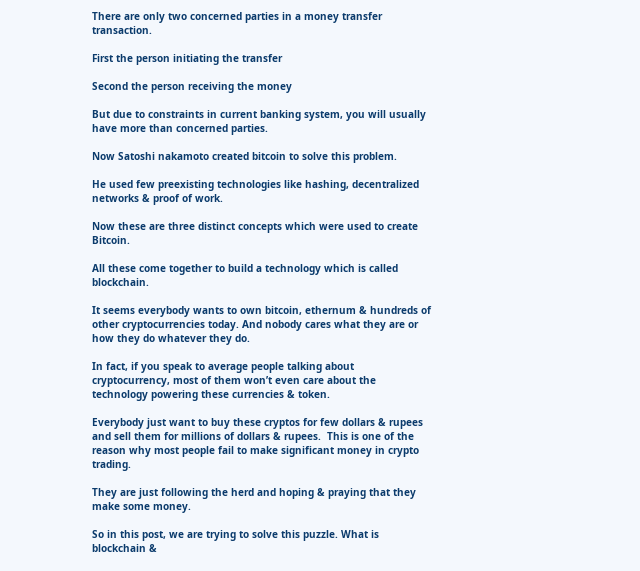There are only two concerned parties in a money transfer transaction.

First the person initiating the transfer

Second the person receiving the money

But due to constraints in current banking system, you will usually have more than concerned parties.

Now Satoshi nakamoto created bitcoin to solve this problem.

He used few preexisting technologies like hashing, decentralized networks & proof of work.

Now these are three distinct concepts which were used to create Bitcoin.

All these come together to build a technology which is called blockchain.

It seems everybody wants to own bitcoin, ethernum & hundreds of other cryptocurrencies today. And nobody cares what they are or how they do whatever they do.

In fact, if you speak to average people talking about cryptocurrency, most of them won’t even care about the technology powering these currencies & token.

Everybody just want to buy these cryptos for few dollars & rupees and sell them for millions of dollars & rupees.  This is one of the reason why most people fail to make significant money in crypto trading.

They are just following the herd and hoping & praying that they make some money.

So in this post, we are trying to solve this puzzle. What is blockchain &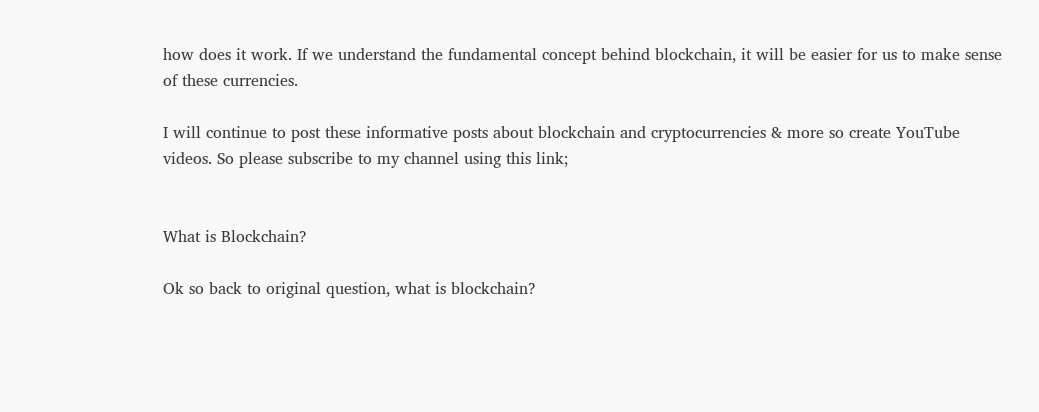how does it work. If we understand the fundamental concept behind blockchain, it will be easier for us to make sense of these currencies.

I will continue to post these informative posts about blockchain and cryptocurrencies & more so create YouTube videos. So please subscribe to my channel using this link;


What is Blockchain?

Ok so back to original question, what is blockchain?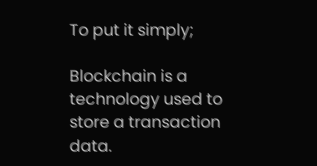To put it simply;

Blockchain is a technology used to store a transaction data.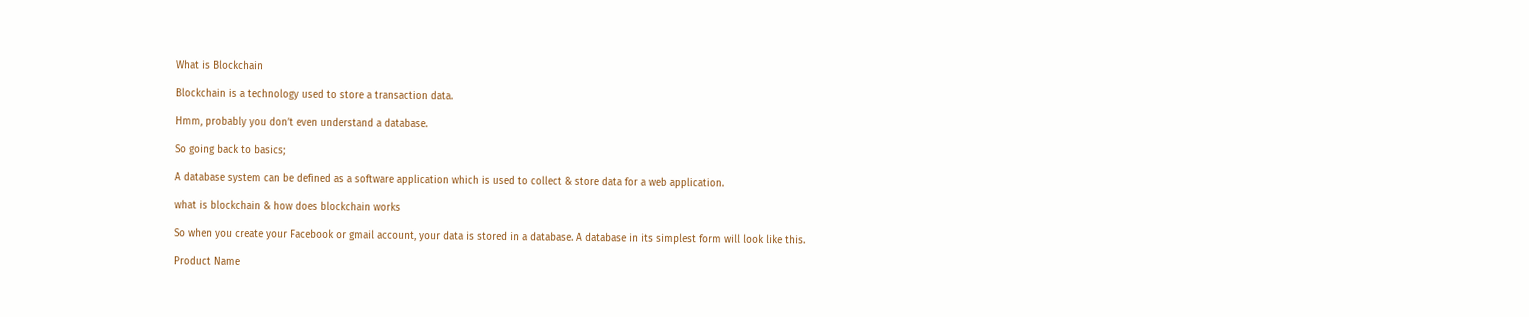What is Blockchain

Blockchain is a technology used to store a transaction data.

Hmm, probably you don’t even understand a database.

So going back to basics;

A database system can be defined as a software application which is used to collect & store data for a web application.

what is blockchain & how does blockchain works

So when you create your Facebook or gmail account, your data is stored in a database. A database in its simplest form will look like this.

Product Name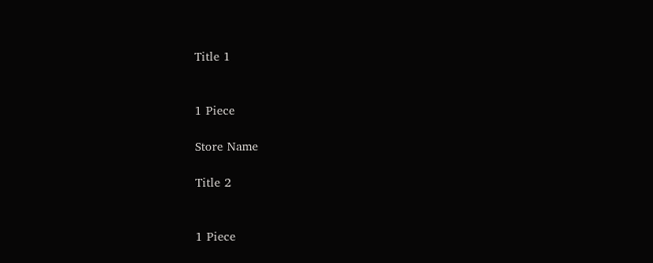Title 1


1 Piece

Store Name

Title 2


1 Piece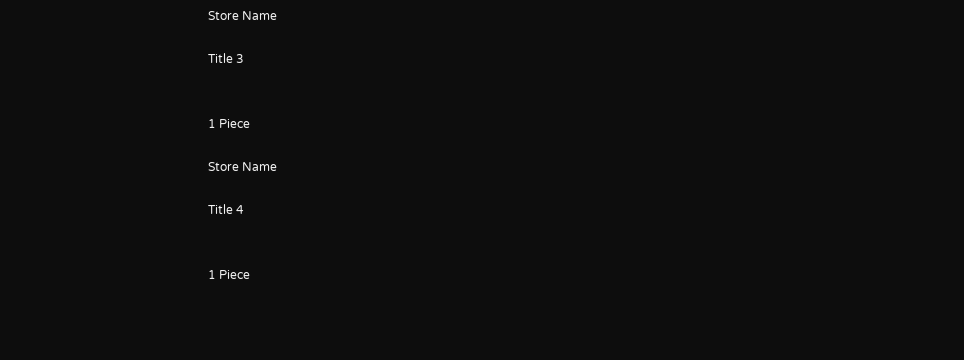Store Name

Title 3


1 Piece

Store Name

Title 4


1 Piece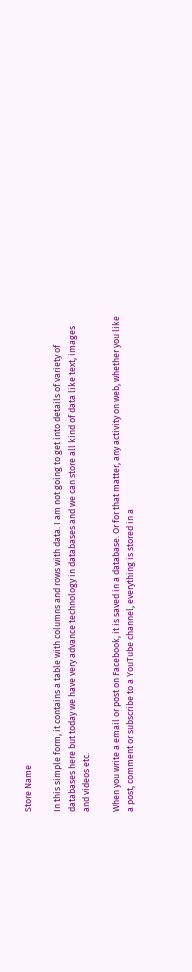Store Name

In this simple form, it contains a table with columns and rows with data. I am not going to get into details of variety of databases here but today we have very advance technology in databases and we can store all kind of data like text, images and videos etc.

When you write a email or post on Facebook, it is saved in a database. Or for that matter, any activity on web, whether you like a post, comment or subscribe to a YouTube channel, everything is stored in a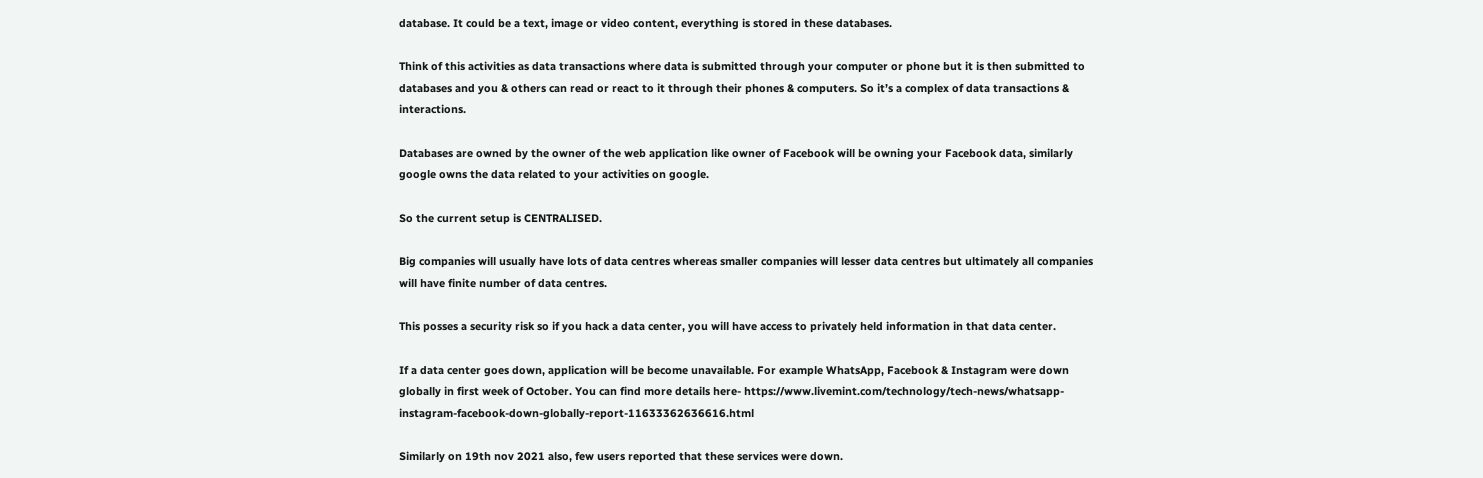database. It could be a text, image or video content, everything is stored in these databases.

Think of this activities as data transactions where data is submitted through your computer or phone but it is then submitted to databases and you & others can read or react to it through their phones & computers. So it’s a complex of data transactions & interactions.

Databases are owned by the owner of the web application like owner of Facebook will be owning your Facebook data, similarly google owns the data related to your activities on google.

So the current setup is CENTRALISED.

Big companies will usually have lots of data centres whereas smaller companies will lesser data centres but ultimately all companies will have finite number of data centres.

This posses a security risk so if you hack a data center, you will have access to privately held information in that data center.

If a data center goes down, application will be become unavailable. For example WhatsApp, Facebook & Instagram were down globally in first week of October. You can find more details here- https://www.livemint.com/technology/tech-news/whatsapp-instagram-facebook-down-globally-report-11633362636616.html

Similarly on 19th nov 2021 also, few users reported that these services were down.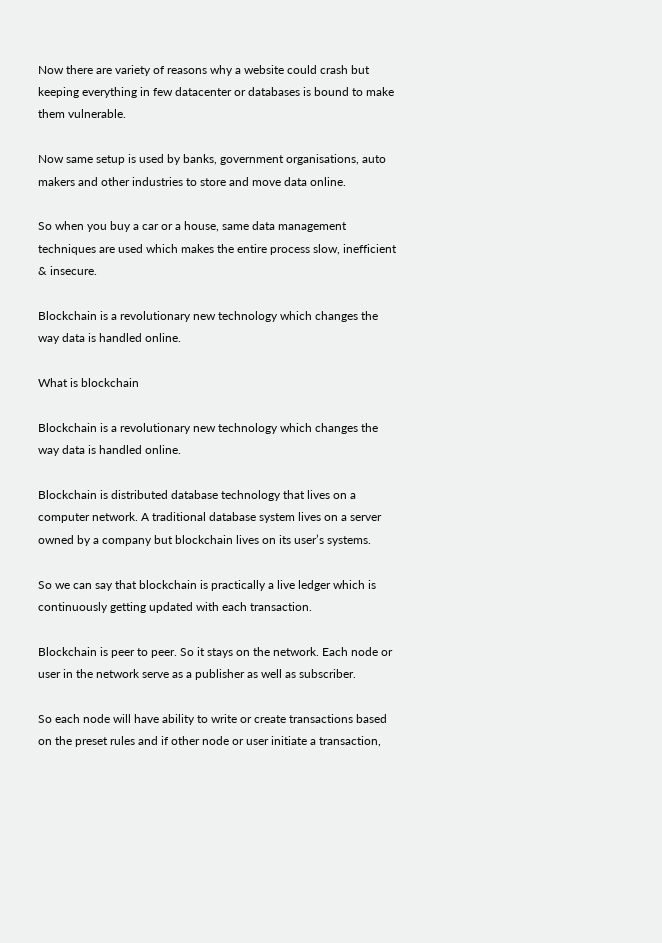Now there are variety of reasons why a website could crash but keeping everything in few datacenter or databases is bound to make them vulnerable.

Now same setup is used by banks, government organisations, auto makers and other industries to store and move data online.

So when you buy a car or a house, same data management techniques are used which makes the entire process slow, inefficient & insecure.

Blockchain is a revolutionary new technology which changes the way data is handled online.

What is blockchain

Blockchain is a revolutionary new technology which changes the way data is handled online.

Blockchain is distributed database technology that lives on a computer network. A traditional database system lives on a server owned by a company but blockchain lives on its user’s systems.

So we can say that blockchain is practically a live ledger which is continuously getting updated with each transaction.

Blockchain is peer to peer. So it stays on the network. Each node or user in the network serve as a publisher as well as subscriber.

So each node will have ability to write or create transactions based on the preset rules and if other node or user initiate a transaction,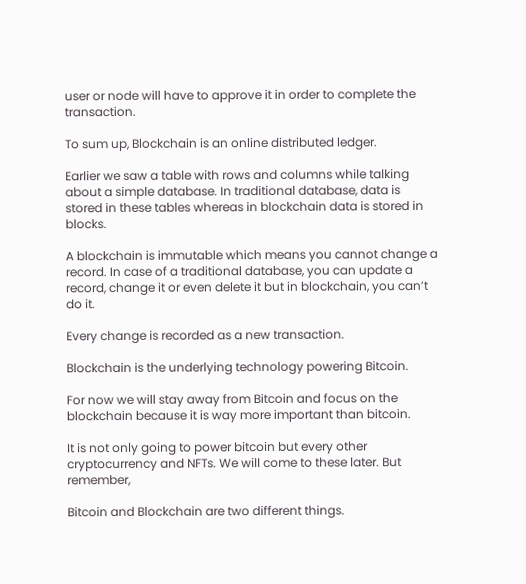user or node will have to approve it in order to complete the transaction.

To sum up, Blockchain is an online distributed ledger.

Earlier we saw a table with rows and columns while talking about a simple database. In traditional database, data is stored in these tables whereas in blockchain data is stored in blocks.

A blockchain is immutable which means you cannot change a record. In case of a traditional database, you can update a record, change it or even delete it but in blockchain, you can’t do it.

Every change is recorded as a new transaction.

Blockchain is the underlying technology powering Bitcoin.

For now we will stay away from Bitcoin and focus on the blockchain because it is way more important than bitcoin.

It is not only going to power bitcoin but every other cryptocurrency and NFTs. We will come to these later. But remember,

Bitcoin and Blockchain are two different things.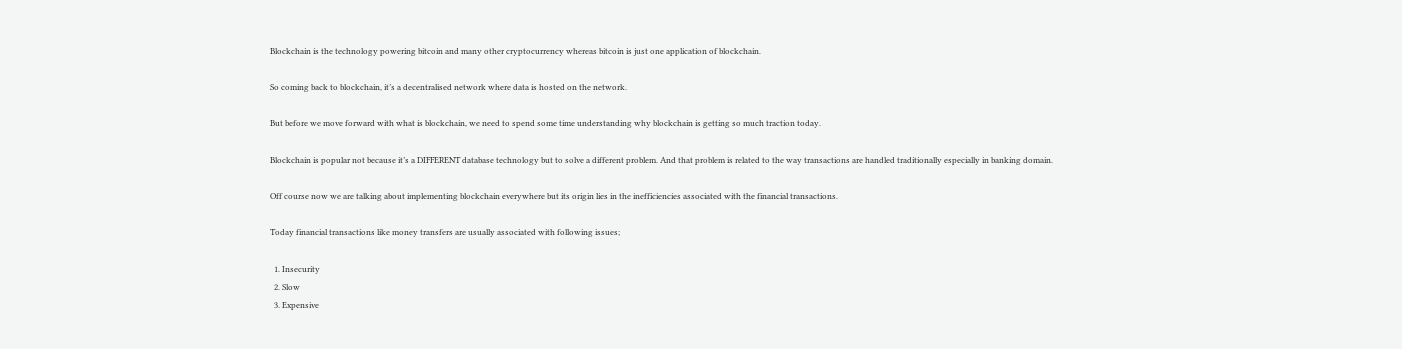Blockchain is the technology powering bitcoin and many other cryptocurrency whereas bitcoin is just one application of blockchain.

So coming back to blockchain, it’s a decentralised network where data is hosted on the network.

But before we move forward with what is blockchain, we need to spend some time understanding why blockchain is getting so much traction today.

Blockchain is popular not because it’s a DIFFERENT database technology but to solve a different problem. And that problem is related to the way transactions are handled traditionally especially in banking domain.

Off course now we are talking about implementing blockchain everywhere but its origin lies in the inefficiencies associated with the financial transactions.

Today financial transactions like money transfers are usually associated with following issues;

  1. Insecurity
  2. Slow
  3. Expensive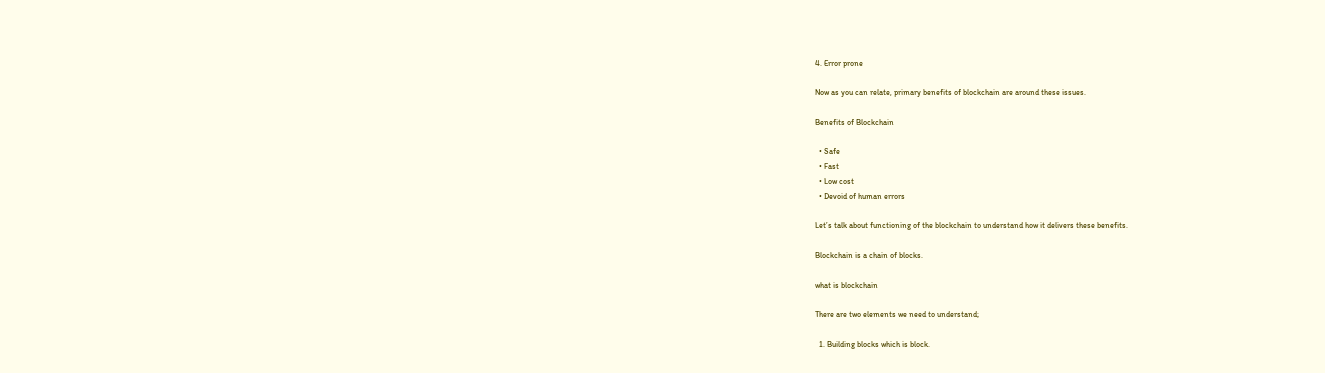4. Error prone

Now as you can relate, primary benefits of blockchain are around these issues.

Benefits of Blockchain

  • Safe
  • Fast
  • Low cost
  • Devoid of human errors

Let’s talk about functioning of the blockchain to understand how it delivers these benefits.

Blockchain is a chain of blocks.

what is blockchain

There are two elements we need to understand;

  1. Building blocks which is block.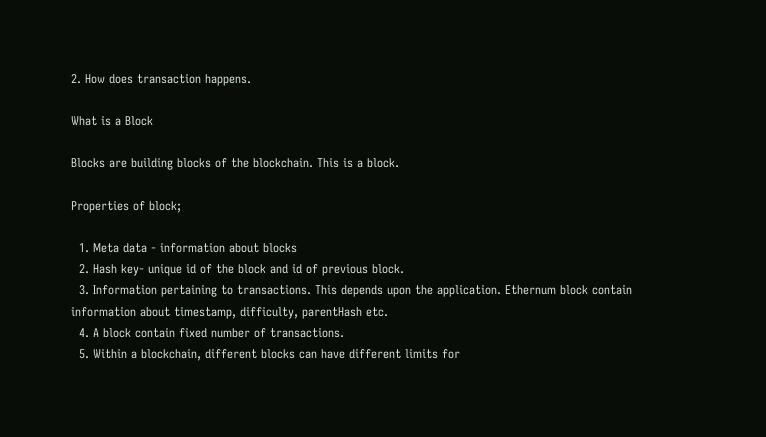2. How does transaction happens.

What is a Block

Blocks are building blocks of the blockchain. This is a block.

Properties of block;

  1. Meta data - information about blocks
  2. Hash key- unique id of the block and id of previous block.
  3. Information pertaining to transactions. This depends upon the application. Ethernum block contain information about timestamp, difficulty, parentHash etc.
  4. A block contain fixed number of transactions.
  5. Within a blockchain, different blocks can have different limits for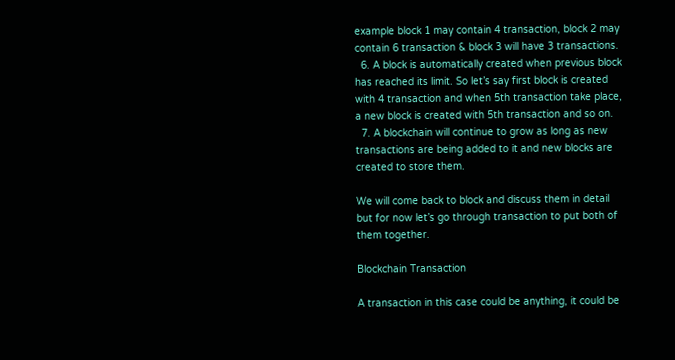example block 1 may contain 4 transaction, block 2 may contain 6 transaction & block 3 will have 3 transactions.
  6. A block is automatically created when previous block has reached its limit. So let’s say first block is created with 4 transaction and when 5th transaction take place, a new block is created with 5th transaction and so on.
  7. A blockchain will continue to grow as long as new transactions are being added to it and new blocks are created to store them.

We will come back to block and discuss them in detail but for now let’s go through transaction to put both of them together.

Blockchain Transaction

A transaction in this case could be anything, it could be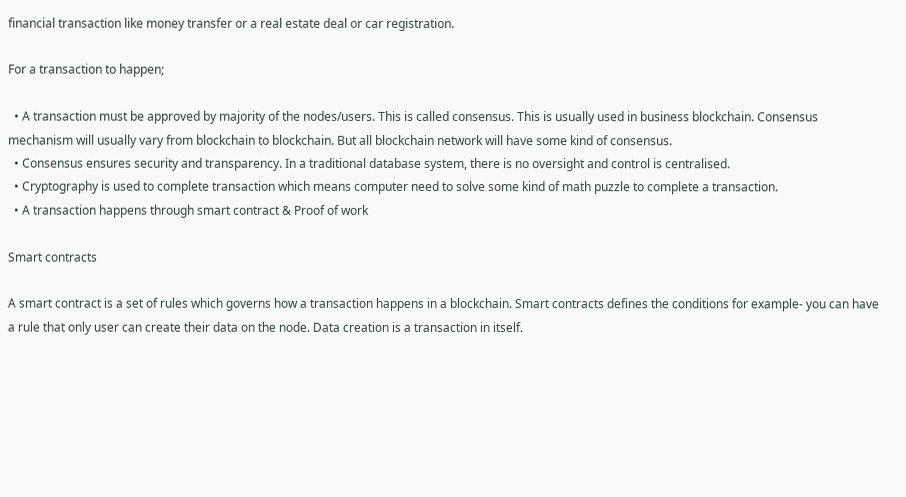financial transaction like money transfer or a real estate deal or car registration.

For a transaction to happen;

  • A transaction must be approved by majority of the nodes/users. This is called consensus. This is usually used in business blockchain. Consensus mechanism will usually vary from blockchain to blockchain. But all blockchain network will have some kind of consensus.
  • Consensus ensures security and transparency. In a traditional database system, there is no oversight and control is centralised.
  • Cryptography is used to complete transaction which means computer need to solve some kind of math puzzle to complete a transaction.
  • A transaction happens through smart contract & Proof of work

Smart contracts

A smart contract is a set of rules which governs how a transaction happens in a blockchain. Smart contracts defines the conditions for example- you can have a rule that only user can create their data on the node. Data creation is a transaction in itself.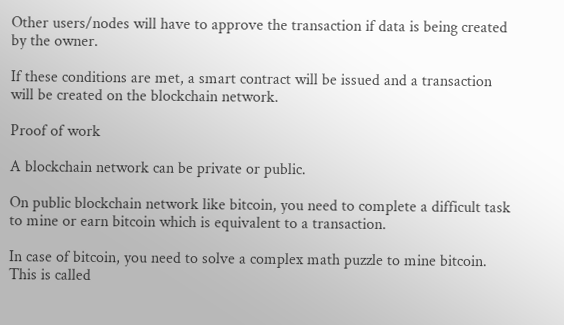Other users/nodes will have to approve the transaction if data is being created by the owner.

If these conditions are met, a smart contract will be issued and a transaction will be created on the blockchain network.

Proof of work

A blockchain network can be private or public.

On public blockchain network like bitcoin, you need to complete a difficult task to mine or earn bitcoin which is equivalent to a transaction.

In case of bitcoin, you need to solve a complex math puzzle to mine bitcoin. This is called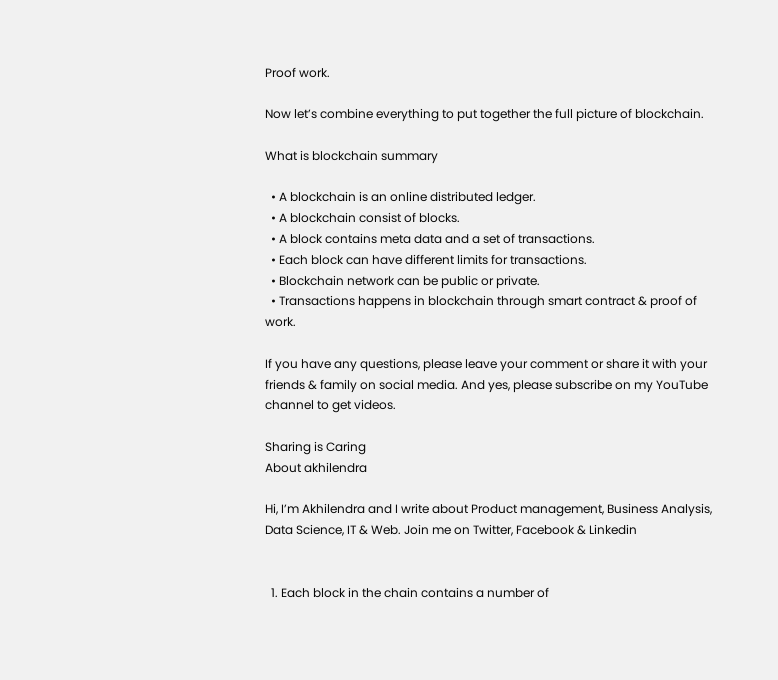Proof work.

Now let’s combine everything to put together the full picture of blockchain.

What is blockchain summary

  • A blockchain is an online distributed ledger.
  • A blockchain consist of blocks.
  • A block contains meta data and a set of transactions.
  • Each block can have different limits for transactions.
  • Blockchain network can be public or private.
  • Transactions happens in blockchain through smart contract & proof of work.

If you have any questions, please leave your comment or share it with your friends & family on social media. And yes, please subscribe on my YouTube channel to get videos.

Sharing is Caring
About akhilendra

Hi, I’m Akhilendra and I write about Product management, Business Analysis, Data Science, IT & Web. Join me on Twitter, Facebook & Linkedin


  1. Each block in the chain contains a number of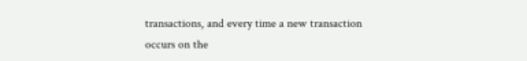transactions, and every time a new transaction occurs on the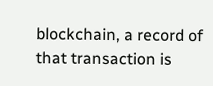blockchain, a record of that transaction is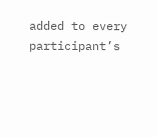added to every participant’s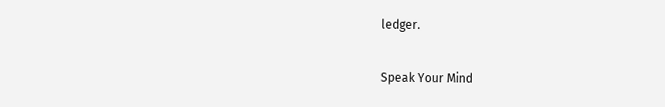ledger.

Speak Your Mind